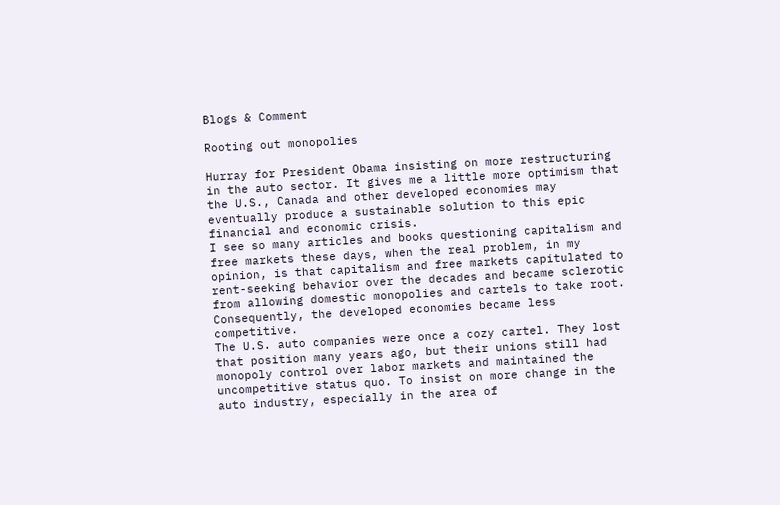Blogs & Comment

Rooting out monopolies

Hurray for President Obama insisting on more restructuring in the auto sector. It gives me a little more optimism that the U.S., Canada and other developed economies may eventually produce a sustainable solution to this epic financial and economic crisis.
I see so many articles and books questioning capitalism and free markets these days, when the real problem, in my opinion, is that capitalism and free markets capitulated to rent-seeking behavior over the decades and became sclerotic from allowing domestic monopolies and cartels to take root. Consequently, the developed economies became less competitive.
The U.S. auto companies were once a cozy cartel. They lost that position many years ago, but their unions still had monopoly control over labor markets and maintained the uncompetitive status quo. To insist on more change in the auto industry, especially in the area of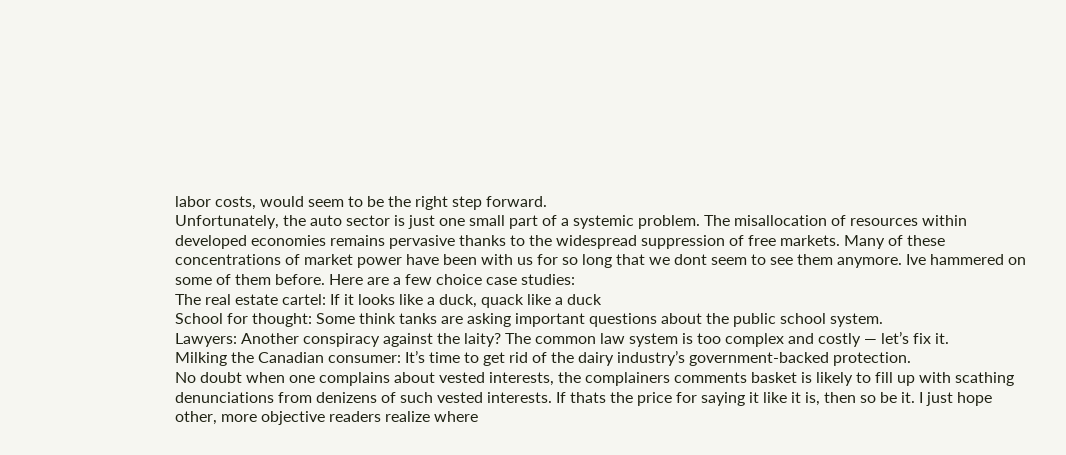labor costs, would seem to be the right step forward.
Unfortunately, the auto sector is just one small part of a systemic problem. The misallocation of resources within developed economies remains pervasive thanks to the widespread suppression of free markets. Many of these concentrations of market power have been with us for so long that we dont seem to see them anymore. Ive hammered on some of them before. Here are a few choice case studies:
The real estate cartel: If it looks like a duck, quack like a duck
School for thought: Some think tanks are asking important questions about the public school system.
Lawyers: Another conspiracy against the laity? The common law system is too complex and costly — let’s fix it.
Milking the Canadian consumer: It’s time to get rid of the dairy industry’s government-backed protection.
No doubt when one complains about vested interests, the complainers comments basket is likely to fill up with scathing denunciations from denizens of such vested interests. If thats the price for saying it like it is, then so be it. I just hope other, more objective readers realize where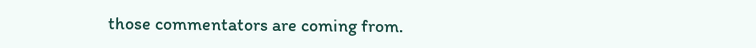those commentators are coming from.